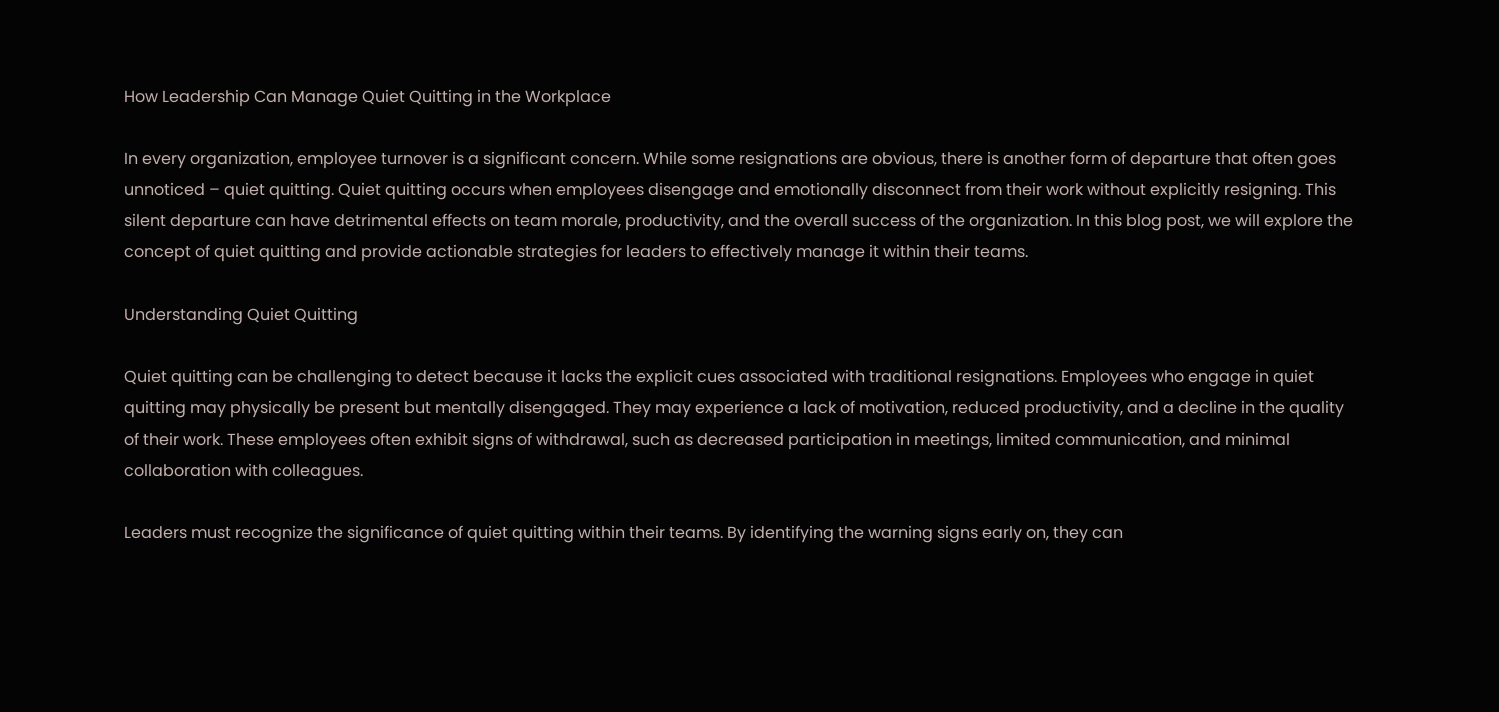How Leadership Can Manage Quiet Quitting in the Workplace

In every organization, employee turnover is a significant concern. While some resignations are obvious, there is another form of departure that often goes unnoticed – quiet quitting. Quiet quitting occurs when employees disengage and emotionally disconnect from their work without explicitly resigning. This silent departure can have detrimental effects on team morale, productivity, and the overall success of the organization. In this blog post, we will explore the concept of quiet quitting and provide actionable strategies for leaders to effectively manage it within their teams.

Understanding Quiet Quitting

Quiet quitting can be challenging to detect because it lacks the explicit cues associated with traditional resignations. Employees who engage in quiet quitting may physically be present but mentally disengaged. They may experience a lack of motivation, reduced productivity, and a decline in the quality of their work. These employees often exhibit signs of withdrawal, such as decreased participation in meetings, limited communication, and minimal collaboration with colleagues.

Leaders must recognize the significance of quiet quitting within their teams. By identifying the warning signs early on, they can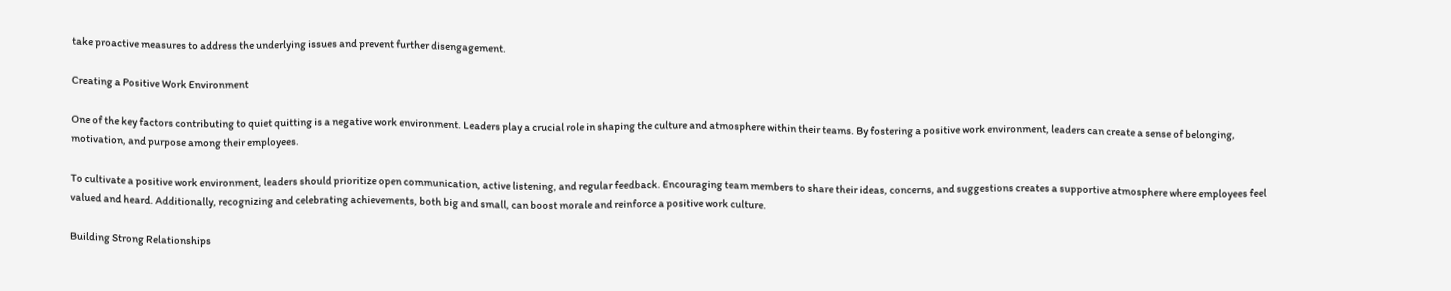take proactive measures to address the underlying issues and prevent further disengagement.

Creating a Positive Work Environment

One of the key factors contributing to quiet quitting is a negative work environment. Leaders play a crucial role in shaping the culture and atmosphere within their teams. By fostering a positive work environment, leaders can create a sense of belonging, motivation, and purpose among their employees.

To cultivate a positive work environment, leaders should prioritize open communication, active listening, and regular feedback. Encouraging team members to share their ideas, concerns, and suggestions creates a supportive atmosphere where employees feel valued and heard. Additionally, recognizing and celebrating achievements, both big and small, can boost morale and reinforce a positive work culture.

Building Strong Relationships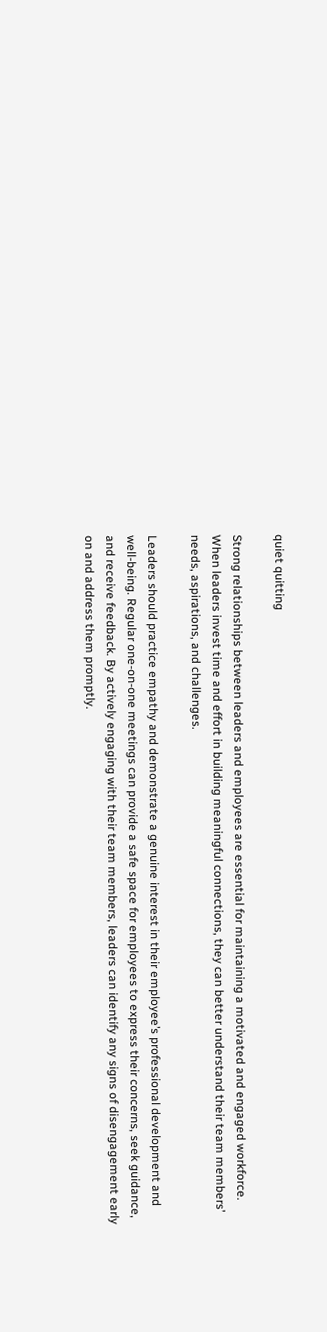quiet quitting

Strong relationships between leaders and employees are essential for maintaining a motivated and engaged workforce. When leaders invest time and effort in building meaningful connections, they can better understand their team members’ needs, aspirations, and challenges.

Leaders should practice empathy and demonstrate a genuine interest in their employee’s professional development and well-being. Regular one-on-one meetings can provide a safe space for employees to express their concerns, seek guidance, and receive feedback. By actively engaging with their team members, leaders can identify any signs of disengagement early on and address them promptly.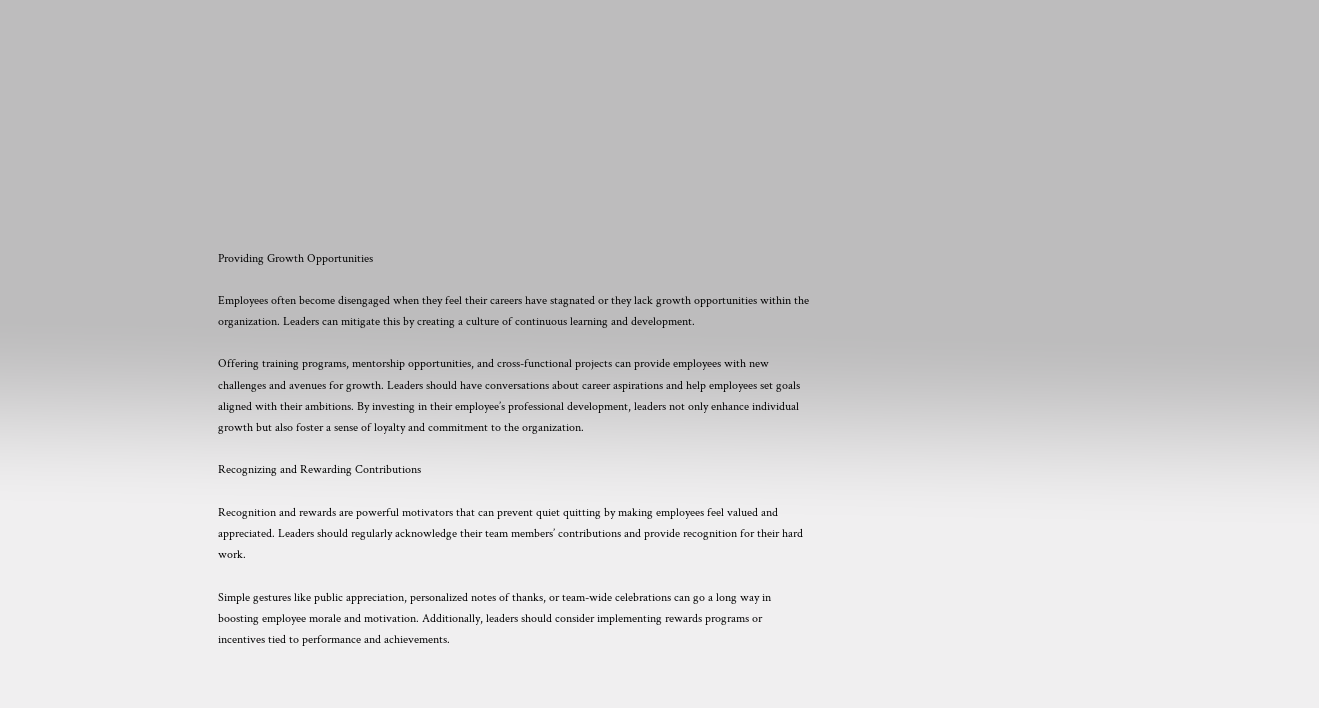Providing Growth Opportunities

Employees often become disengaged when they feel their careers have stagnated or they lack growth opportunities within the organization. Leaders can mitigate this by creating a culture of continuous learning and development.

Offering training programs, mentorship opportunities, and cross-functional projects can provide employees with new challenges and avenues for growth. Leaders should have conversations about career aspirations and help employees set goals aligned with their ambitions. By investing in their employee’s professional development, leaders not only enhance individual growth but also foster a sense of loyalty and commitment to the organization.

Recognizing and Rewarding Contributions

Recognition and rewards are powerful motivators that can prevent quiet quitting by making employees feel valued and appreciated. Leaders should regularly acknowledge their team members’ contributions and provide recognition for their hard work.

Simple gestures like public appreciation, personalized notes of thanks, or team-wide celebrations can go a long way in boosting employee morale and motivation. Additionally, leaders should consider implementing rewards programs or incentives tied to performance and achievements.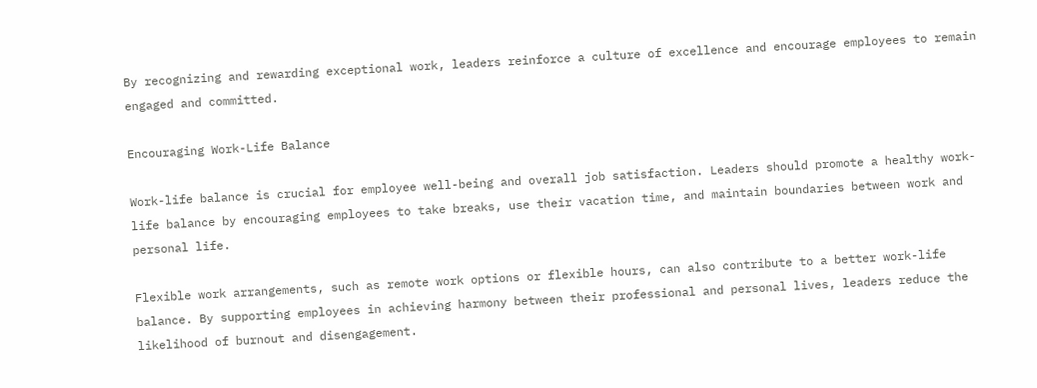By recognizing and rewarding exceptional work, leaders reinforce a culture of excellence and encourage employees to remain engaged and committed.

Encouraging Work-Life Balance

Work-life balance is crucial for employee well-being and overall job satisfaction. Leaders should promote a healthy work-life balance by encouraging employees to take breaks, use their vacation time, and maintain boundaries between work and personal life.

Flexible work arrangements, such as remote work options or flexible hours, can also contribute to a better work-life balance. By supporting employees in achieving harmony between their professional and personal lives, leaders reduce the likelihood of burnout and disengagement.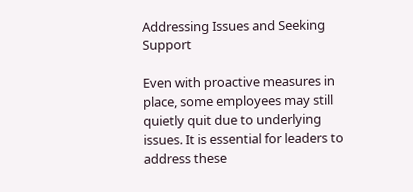Addressing Issues and Seeking Support

Even with proactive measures in place, some employees may still quietly quit due to underlying issues. It is essential for leaders to address these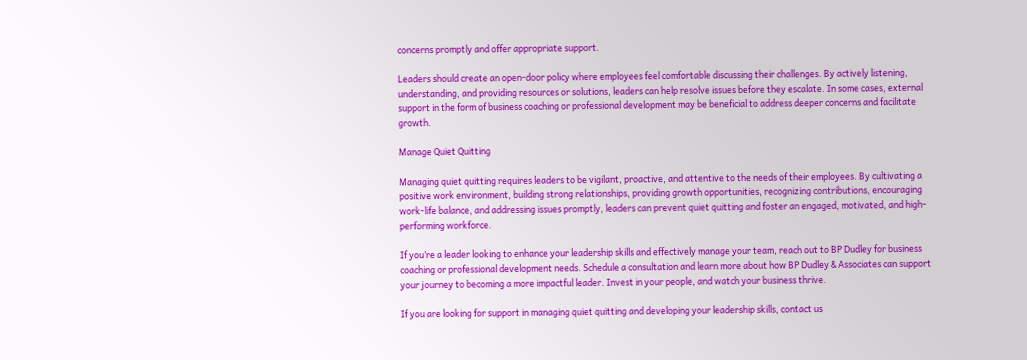concerns promptly and offer appropriate support.

Leaders should create an open-door policy where employees feel comfortable discussing their challenges. By actively listening, understanding, and providing resources or solutions, leaders can help resolve issues before they escalate. In some cases, external support in the form of business coaching or professional development may be beneficial to address deeper concerns and facilitate growth.

Manage Quiet Quitting

Managing quiet quitting requires leaders to be vigilant, proactive, and attentive to the needs of their employees. By cultivating a positive work environment, building strong relationships, providing growth opportunities, recognizing contributions, encouraging work-life balance, and addressing issues promptly, leaders can prevent quiet quitting and foster an engaged, motivated, and high-performing workforce.

If you’re a leader looking to enhance your leadership skills and effectively manage your team, reach out to BP Dudley for business coaching or professional development needs. Schedule a consultation and learn more about how BP Dudley & Associates can support your journey to becoming a more impactful leader. Invest in your people, and watch your business thrive.

If you are looking for support in managing quiet quitting and developing your leadership skills, contact us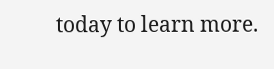today to learn more.